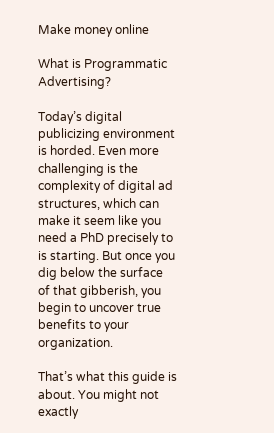Make money online

What is Programmatic Advertising?

Today’s digital publicizing environment is horded. Even more challenging is the complexity of digital ad structures, which can make it seem like you need a PhD precisely to is starting. But once you dig below the surface of that gibberish, you begin to uncover true benefits to your organization.

That’s what this guide is about. You might not exactly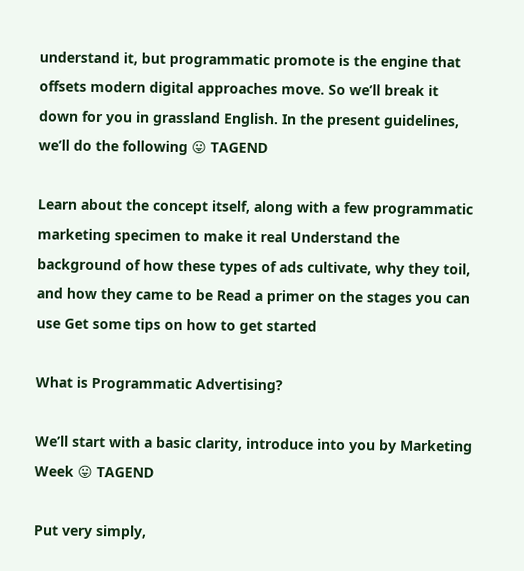understand it, but programmatic promote is the engine that offsets modern digital approaches move. So we’ll break it down for you in grassland English. In the present guidelines, we’ll do the following 😛 TAGEND

Learn about the concept itself, along with a few programmatic marketing specimen to make it real Understand the background of how these types of ads cultivate, why they toil, and how they came to be Read a primer on the stages you can use Get some tips on how to get started

What is Programmatic Advertising?

We’ll start with a basic clarity, introduce into you by Marketing Week 😛 TAGEND

Put very simply,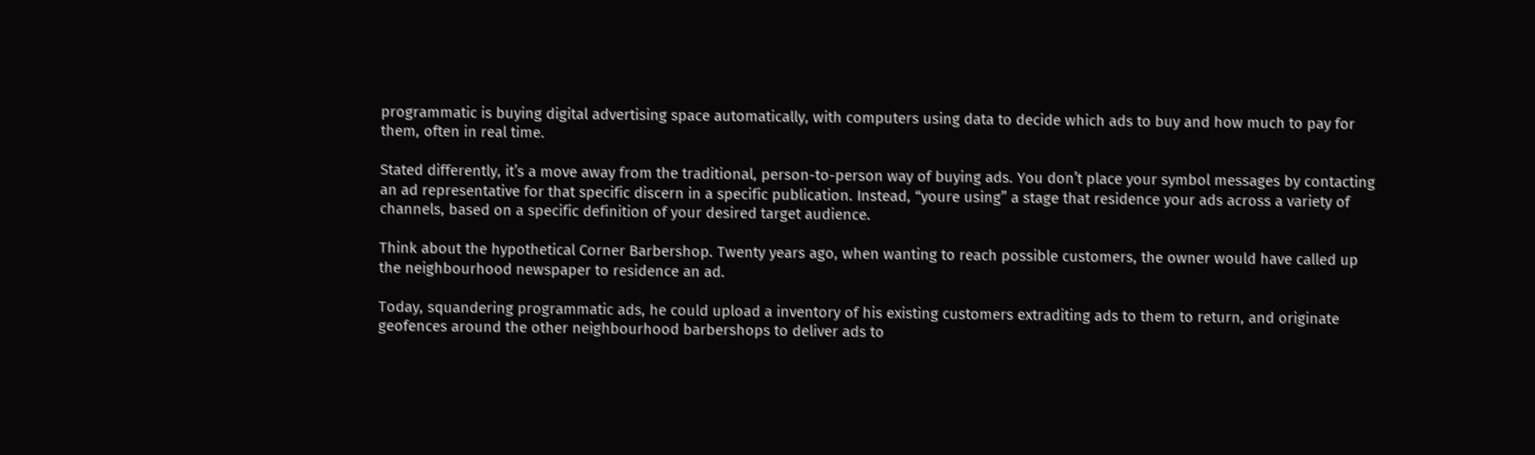programmatic is buying digital advertising space automatically, with computers using data to decide which ads to buy and how much to pay for them, often in real time.

Stated differently, it’s a move away from the traditional, person-to-person way of buying ads. You don’t place your symbol messages by contacting an ad representative for that specific discern in a specific publication. Instead, “youre using” a stage that residence your ads across a variety of channels, based on a specific definition of your desired target audience.

Think about the hypothetical Corner Barbershop. Twenty years ago, when wanting to reach possible customers, the owner would have called up the neighbourhood newspaper to residence an ad.

Today, squandering programmatic ads, he could upload a inventory of his existing customers extraditing ads to them to return, and originate geofences around the other neighbourhood barbershops to deliver ads to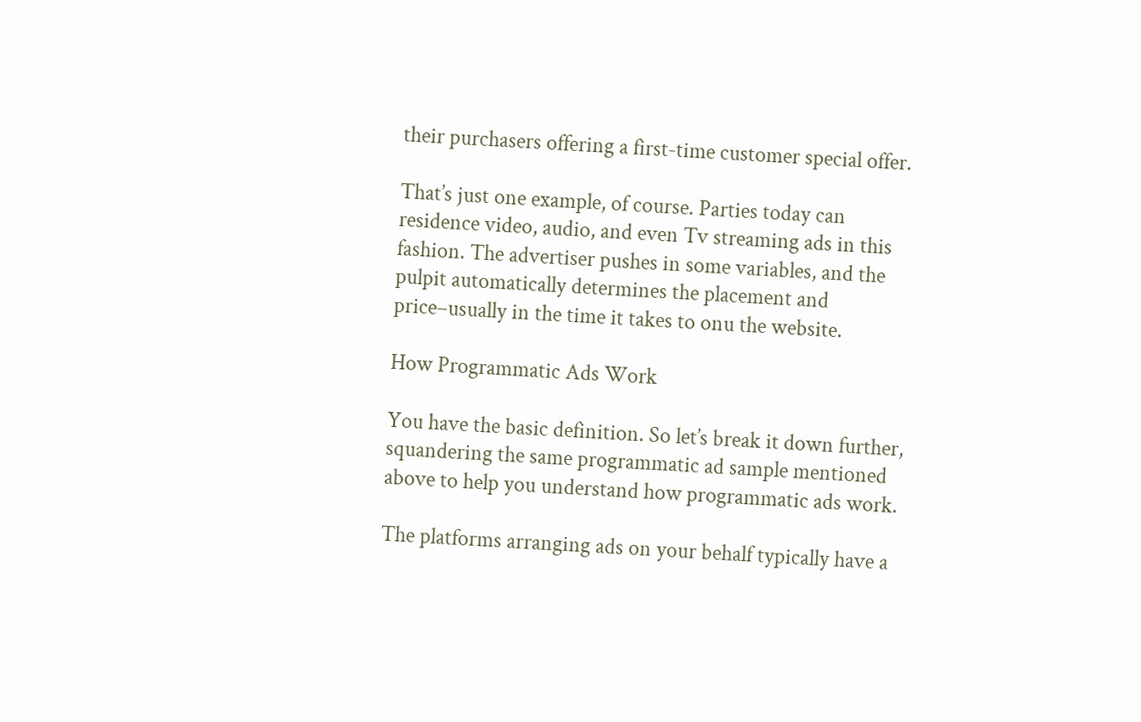their purchasers offering a first-time customer special offer.

That’s just one example, of course. Parties today can residence video, audio, and even Tv streaming ads in this fashion. The advertiser pushes in some variables, and the pulpit automatically determines the placement and price–usually in the time it takes to onu the website.

How Programmatic Ads Work

You have the basic definition. So let’s break it down further, squandering the same programmatic ad sample mentioned above to help you understand how programmatic ads work.

The platforms arranging ads on your behalf typically have a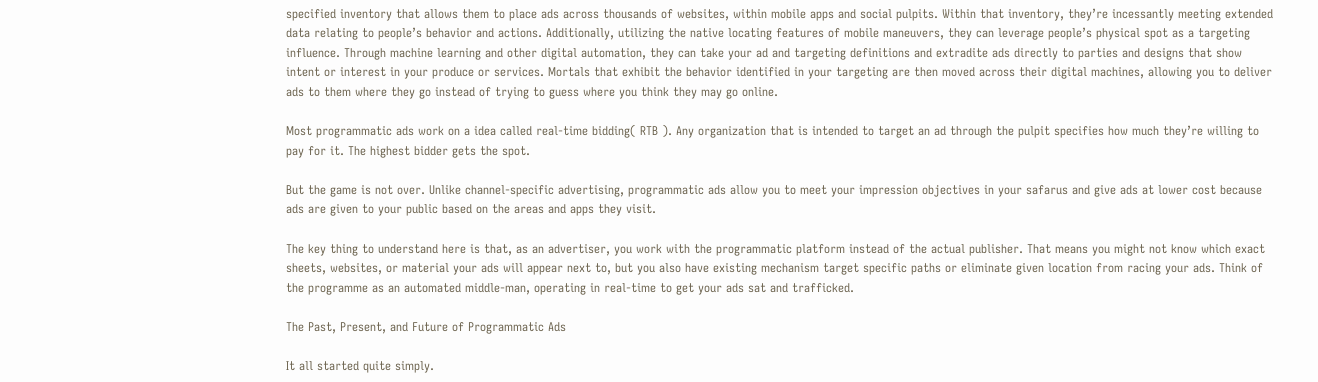specified inventory that allows them to place ads across thousands of websites, within mobile apps and social pulpits. Within that inventory, they’re incessantly meeting extended data relating to people’s behavior and actions. Additionally, utilizing the native locating features of mobile maneuvers, they can leverage people’s physical spot as a targeting influence. Through machine learning and other digital automation, they can take your ad and targeting definitions and extradite ads directly to parties and designs that show intent or interest in your produce or services. Mortals that exhibit the behavior identified in your targeting are then moved across their digital machines, allowing you to deliver ads to them where they go instead of trying to guess where you think they may go online.

Most programmatic ads work on a idea called real-time bidding( RTB ). Any organization that is intended to target an ad through the pulpit specifies how much they’re willing to pay for it. The highest bidder gets the spot.

But the game is not over. Unlike channel-specific advertising, programmatic ads allow you to meet your impression objectives in your safarus and give ads at lower cost because ads are given to your public based on the areas and apps they visit.

The key thing to understand here is that, as an advertiser, you work with the programmatic platform instead of the actual publisher. That means you might not know which exact sheets, websites, or material your ads will appear next to, but you also have existing mechanism target specific paths or eliminate given location from racing your ads. Think of the programme as an automated middle-man, operating in real-time to get your ads sat and trafficked.

The Past, Present, and Future of Programmatic Ads

It all started quite simply.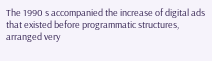The 1990 s accompanied the increase of digital ads that existed before programmatic structures, arranged very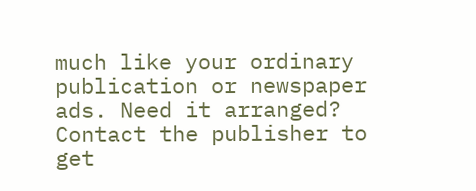much like your ordinary publication or newspaper ads. Need it arranged? Contact the publisher to get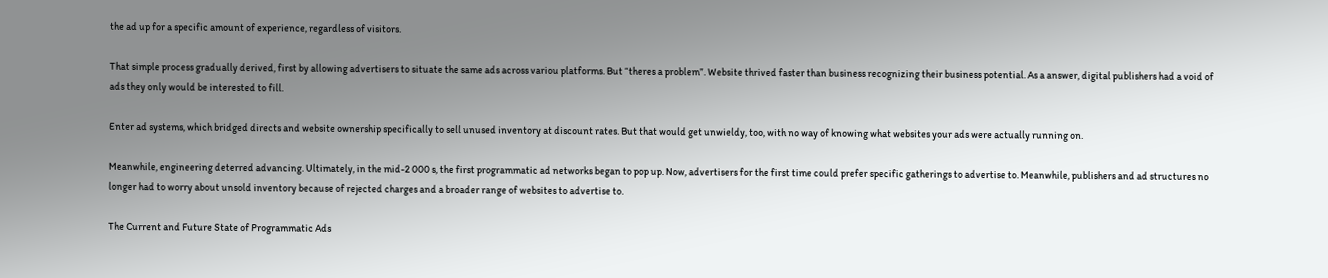the ad up for a specific amount of experience, regardless of visitors.

That simple process gradually derived, first by allowing advertisers to situate the same ads across variou platforms. But “theres a problem”. Website thrived faster than business recognizing their business potential. As a answer, digital publishers had a void of ads they only would be interested to fill.

Enter ad systems, which bridged directs and website ownership specifically to sell unused inventory at discount rates. But that would get unwieldy, too, with no way of knowing what websites your ads were actually running on.

Meanwhile, engineering deterred advancing. Ultimately, in the mid-2 000 s, the first programmatic ad networks began to pop up. Now, advertisers for the first time could prefer specific gatherings to advertise to. Meanwhile, publishers and ad structures no longer had to worry about unsold inventory because of rejected charges and a broader range of websites to advertise to.

The Current and Future State of Programmatic Ads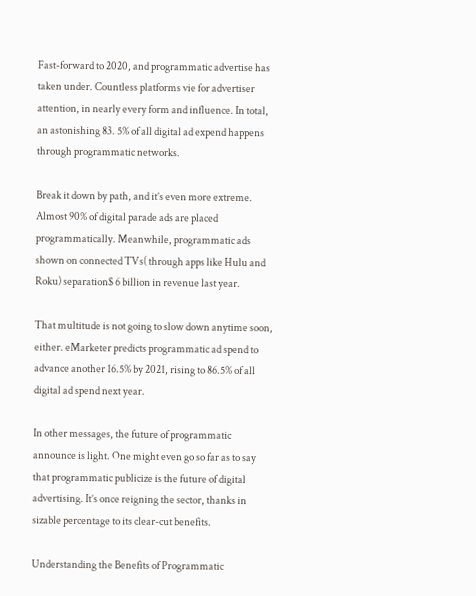Fast-forward to 2020, and programmatic advertise has taken under. Countless platforms vie for advertiser attention, in nearly every form and influence. In total, an astonishing 83. 5% of all digital ad expend happens through programmatic networks.

Break it down by path, and it’s even more extreme. Almost 90% of digital parade ads are placed programmatically. Meanwhile, programmatic ads shown on connected TVs( through apps like Hulu and Roku) separation$ 6 billion in revenue last year.

That multitude is not going to slow down anytime soon, either. eMarketer predicts programmatic ad spend to advance another 16.5% by 2021, rising to 86.5% of all digital ad spend next year.

In other messages, the future of programmatic announce is light. One might even go so far as to say that programmatic publicize is the future of digital advertising. It’s once reigning the sector, thanks in sizable percentage to its clear-cut benefits.

Understanding the Benefits of Programmatic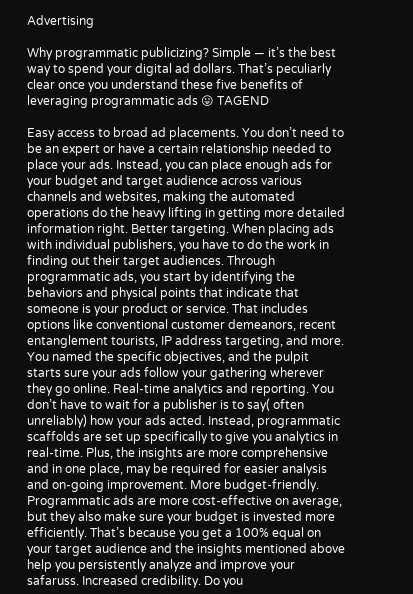Advertising

Why programmatic publicizing? Simple — it’s the best way to spend your digital ad dollars. That’s peculiarly clear once you understand these five benefits of leveraging programmatic ads 😛 TAGEND

Easy access to broad ad placements. You don’t need to be an expert or have a certain relationship needed to place your ads. Instead, you can place enough ads for your budget and target audience across various channels and websites, making the automated operations do the heavy lifting in getting more detailed information right. Better targeting. When placing ads with individual publishers, you have to do the work in finding out their target audiences. Through programmatic ads, you start by identifying the behaviors and physical points that indicate that someone is your product or service. That includes options like conventional customer demeanors, recent entanglement tourists, IP address targeting, and more. You named the specific objectives, and the pulpit starts sure your ads follow your gathering wherever they go online. Real-time analytics and reporting. You don’t have to wait for a publisher is to say( often unreliably) how your ads acted. Instead, programmatic scaffolds are set up specifically to give you analytics in real-time. Plus, the insights are more comprehensive and in one place, may be required for easier analysis and on-going improvement. More budget-friendly. Programmatic ads are more cost-effective on average, but they also make sure your budget is invested more efficiently. That’s because you get a 100% equal on your target audience and the insights mentioned above help you persistently analyze and improve your safaruss. Increased credibility. Do you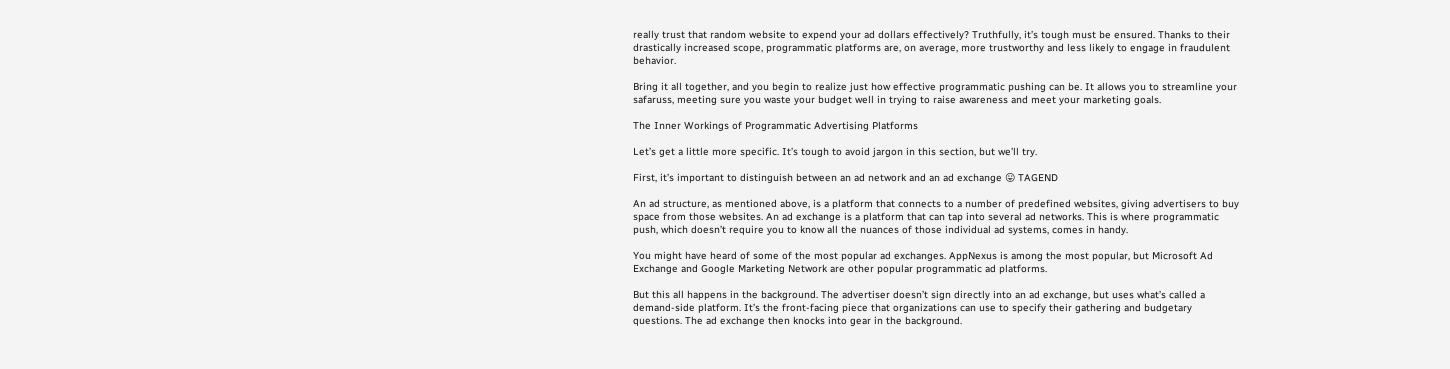really trust that random website to expend your ad dollars effectively? Truthfully, it’s tough must be ensured. Thanks to their drastically increased scope, programmatic platforms are, on average, more trustworthy and less likely to engage in fraudulent behavior.

Bring it all together, and you begin to realize just how effective programmatic pushing can be. It allows you to streamline your safaruss, meeting sure you waste your budget well in trying to raise awareness and meet your marketing goals.

The Inner Workings of Programmatic Advertising Platforms

Let’s get a little more specific. It’s tough to avoid jargon in this section, but we’ll try.

First, it’s important to distinguish between an ad network and an ad exchange 😛 TAGEND

An ad structure, as mentioned above, is a platform that connects to a number of predefined websites, giving advertisers to buy space from those websites. An ad exchange is a platform that can tap into several ad networks. This is where programmatic push, which doesn’t require you to know all the nuances of those individual ad systems, comes in handy.

You might have heard of some of the most popular ad exchanges. AppNexus is among the most popular, but Microsoft Ad Exchange and Google Marketing Network are other popular programmatic ad platforms.

But this all happens in the background. The advertiser doesn’t sign directly into an ad exchange, but uses what’s called a demand-side platform. It’s the front-facing piece that organizations can use to specify their gathering and budgetary questions. The ad exchange then knocks into gear in the background.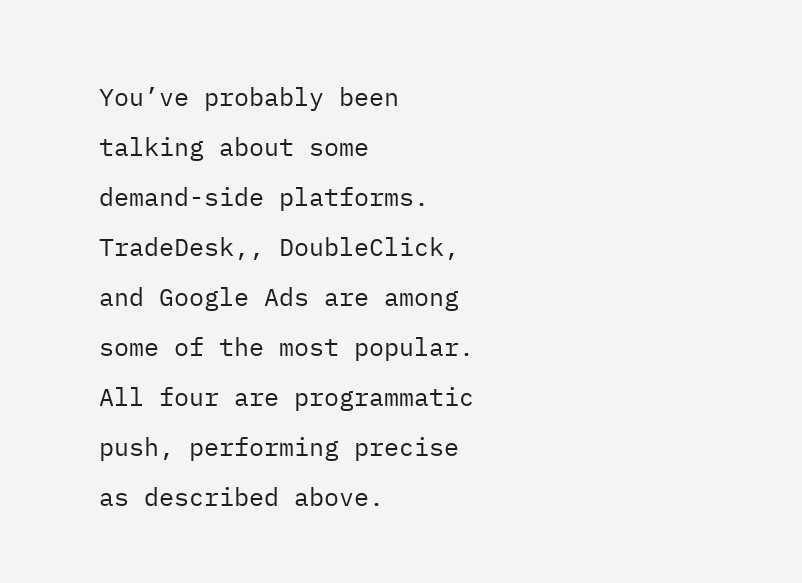You’ve probably been talking about some demand-side platforms. TradeDesk,, DoubleClick, and Google Ads are among some of the most popular. All four are programmatic push, performing precise as described above.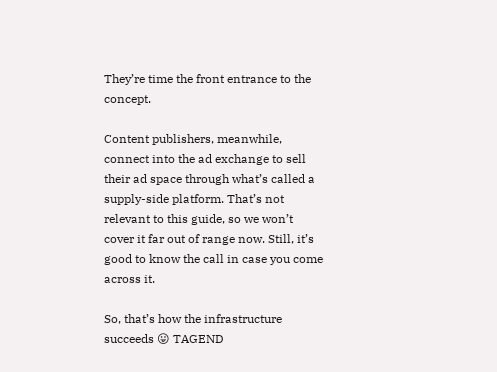They’re time the front entrance to the concept.

Content publishers, meanwhile, connect into the ad exchange to sell their ad space through what’s called a supply-side platform. That’s not relevant to this guide, so we won’t cover it far out of range now. Still, it’s good to know the call in case you come across it.

So, that’s how the infrastructure succeeds 😛 TAGEND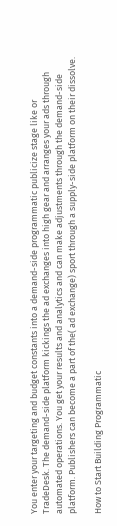You enter your targeting and budget constants into a demand-side programmatic publicize stage like or TradeDesk. The demand-side platform kickings the ad exchanges into high gear and arranges your ads through automated operations. You get your results and analytics and can make adjustments through the demand-side platform. Publishers can become a part of the( ad exchange) sport through a supply-side platform on their dissolve.

How to Start Building Programmatic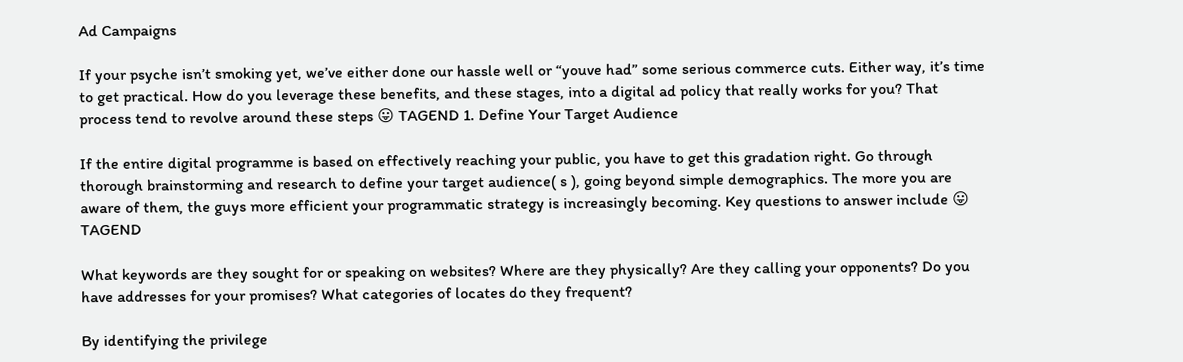Ad Campaigns

If your psyche isn’t smoking yet, we’ve either done our hassle well or “youve had” some serious commerce cuts. Either way, it’s time to get practical. How do you leverage these benefits, and these stages, into a digital ad policy that really works for you? That process tend to revolve around these steps 😛 TAGEND 1. Define Your Target Audience

If the entire digital programme is based on effectively reaching your public, you have to get this gradation right. Go through thorough brainstorming and research to define your target audience( s ), going beyond simple demographics. The more you are aware of them, the guys more efficient your programmatic strategy is increasingly becoming. Key questions to answer include 😛 TAGEND

What keywords are they sought for or speaking on websites? Where are they physically? Are they calling your opponents? Do you have addresses for your promises? What categories of locates do they frequent?

By identifying the privilege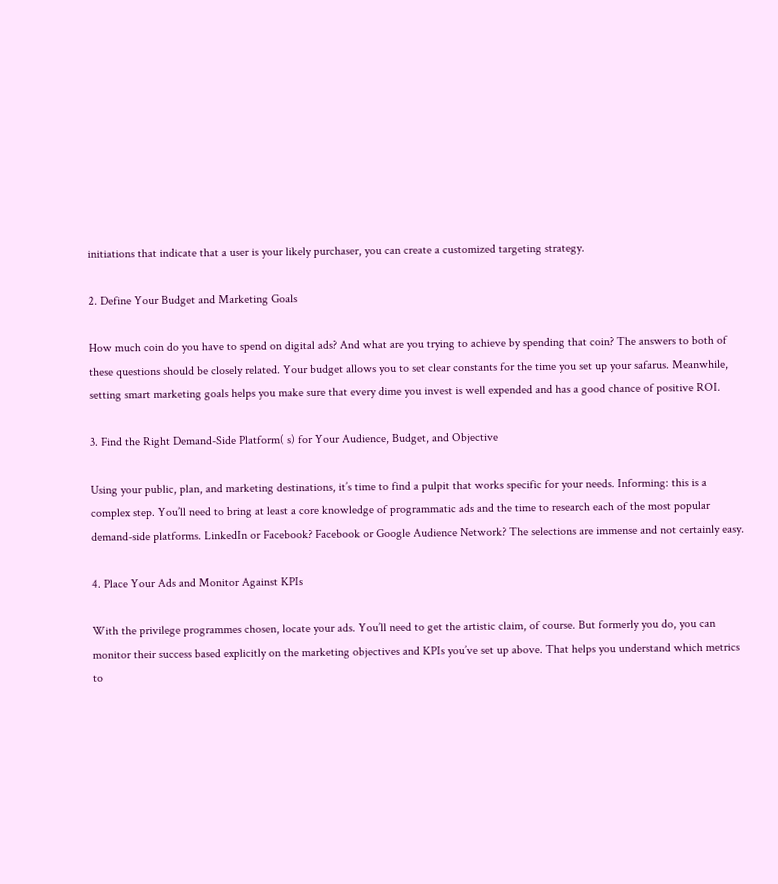initiations that indicate that a user is your likely purchaser, you can create a customized targeting strategy.

2. Define Your Budget and Marketing Goals

How much coin do you have to spend on digital ads? And what are you trying to achieve by spending that coin? The answers to both of these questions should be closely related. Your budget allows you to set clear constants for the time you set up your safarus. Meanwhile, setting smart marketing goals helps you make sure that every dime you invest is well expended and has a good chance of positive ROI.

3. Find the Right Demand-Side Platform( s) for Your Audience, Budget, and Objective

Using your public, plan, and marketing destinations, it’s time to find a pulpit that works specific for your needs. Informing: this is a complex step. You’ll need to bring at least a core knowledge of programmatic ads and the time to research each of the most popular demand-side platforms. LinkedIn or Facebook? Facebook or Google Audience Network? The selections are immense and not certainly easy.

4. Place Your Ads and Monitor Against KPIs

With the privilege programmes chosen, locate your ads. You’ll need to get the artistic claim, of course. But formerly you do, you can monitor their success based explicitly on the marketing objectives and KPIs you’ve set up above. That helps you understand which metrics to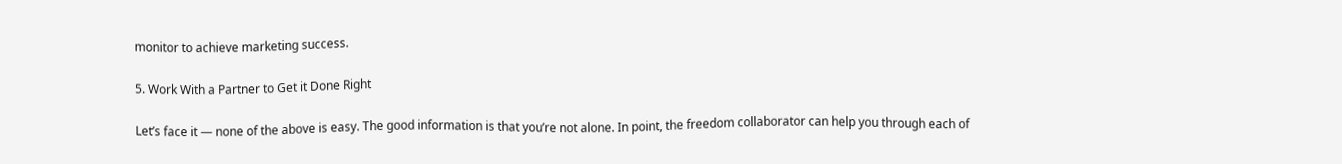monitor to achieve marketing success.

5. Work With a Partner to Get it Done Right

Let’s face it — none of the above is easy. The good information is that you’re not alone. In point, the freedom collaborator can help you through each of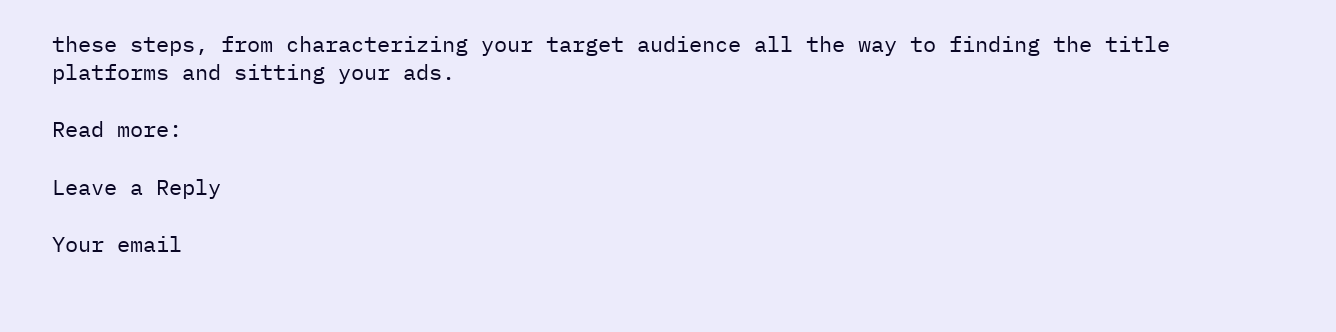these steps, from characterizing your target audience all the way to finding the title platforms and sitting your ads.

Read more:

Leave a Reply

Your email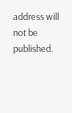address will not be published.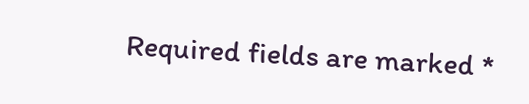Required fields are marked *